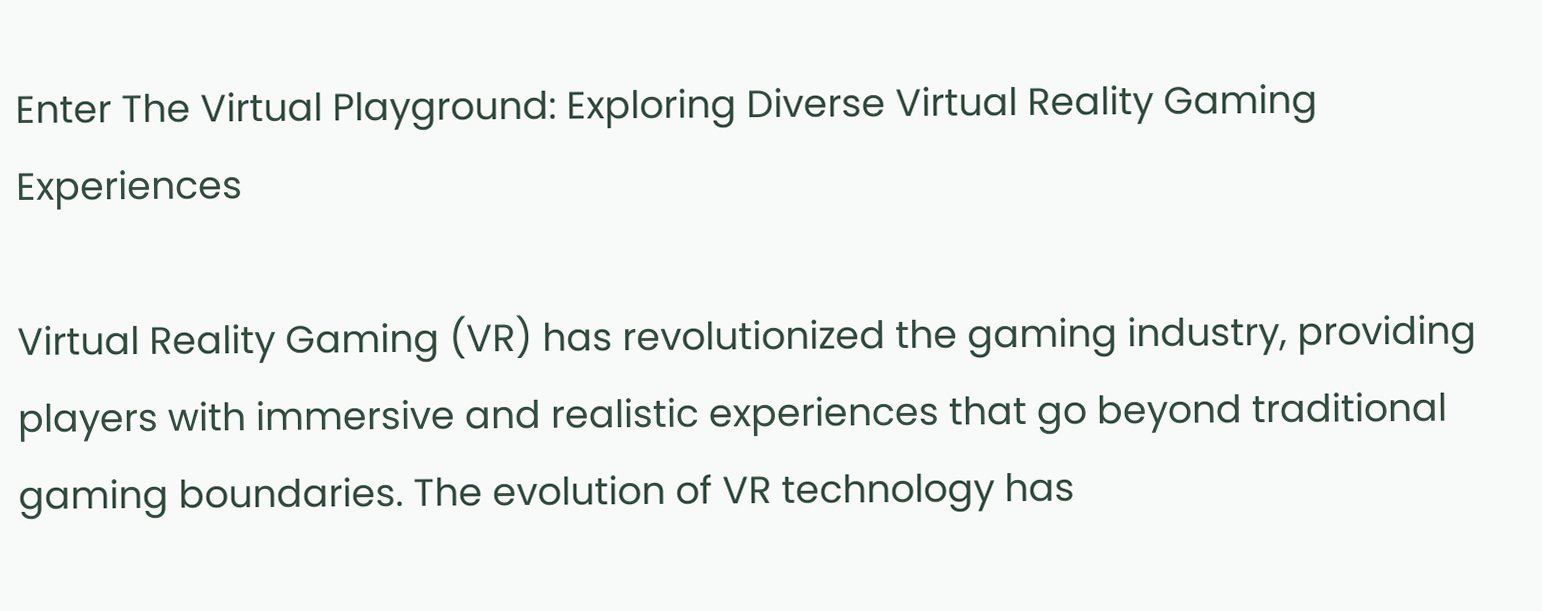Enter The Virtual Playground: Exploring Diverse Virtual Reality Gaming Experiences

Virtual Reality Gaming (VR) has revolutionized the gaming industry, providing players with immersive and realistic experiences that go beyond traditional gaming boundaries. The evolution of VR technology has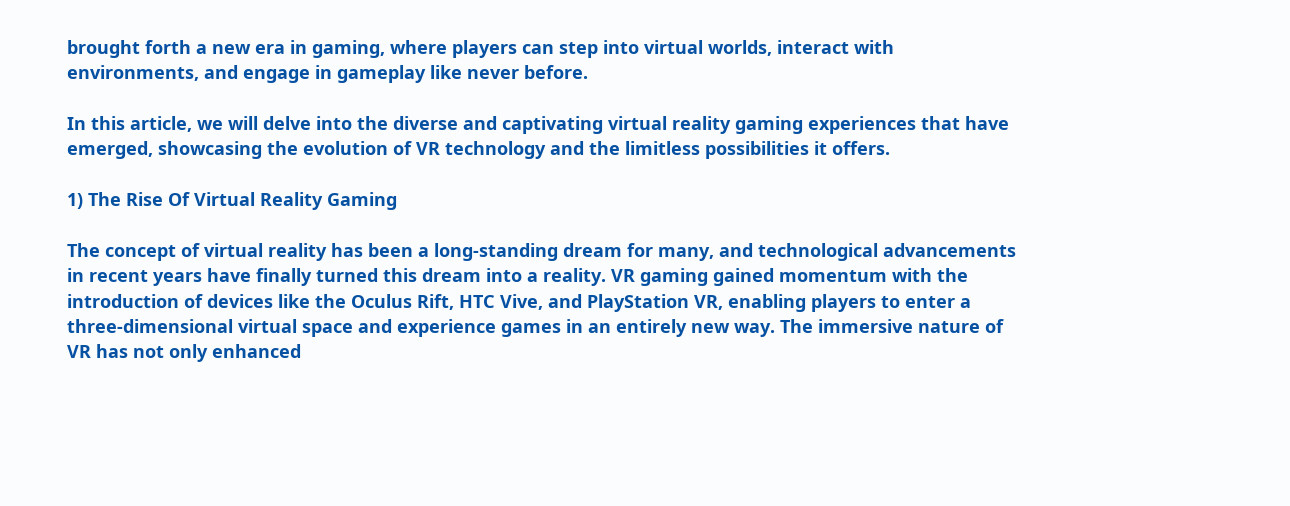brought forth a new era in gaming, where players can step into virtual worlds, interact with environments, and engage in gameplay like never before.

In this article, we will delve into the diverse and captivating virtual reality gaming experiences that have emerged, showcasing the evolution of VR technology and the limitless possibilities it offers.

1) The Rise Of Virtual Reality Gaming

The concept of virtual reality has been a long-standing dream for many, and technological advancements in recent years have finally turned this dream into a reality. VR gaming gained momentum with the introduction of devices like the Oculus Rift, HTC Vive, and PlayStation VR, enabling players to enter a three-dimensional virtual space and experience games in an entirely new way. The immersive nature of VR has not only enhanced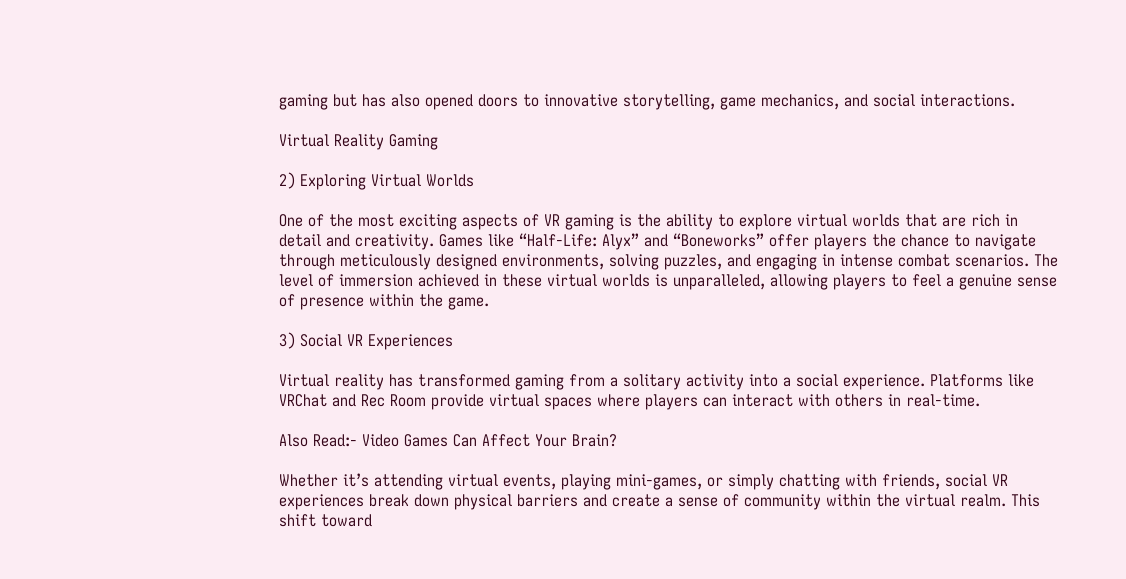gaming but has also opened doors to innovative storytelling, game mechanics, and social interactions.

Virtual Reality Gaming

2) Exploring Virtual Worlds

One of the most exciting aspects of VR gaming is the ability to explore virtual worlds that are rich in detail and creativity. Games like “Half-Life: Alyx” and “Boneworks” offer players the chance to navigate through meticulously designed environments, solving puzzles, and engaging in intense combat scenarios. The level of immersion achieved in these virtual worlds is unparalleled, allowing players to feel a genuine sense of presence within the game.

3) Social VR Experiences

Virtual reality has transformed gaming from a solitary activity into a social experience. Platforms like VRChat and Rec Room provide virtual spaces where players can interact with others in real-time.

Also Read:- Video Games Can Affect Your Brain?

Whether it’s attending virtual events, playing mini-games, or simply chatting with friends, social VR experiences break down physical barriers and create a sense of community within the virtual realm. This shift toward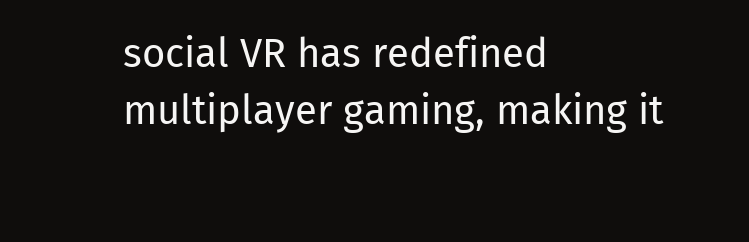social VR has redefined multiplayer gaming, making it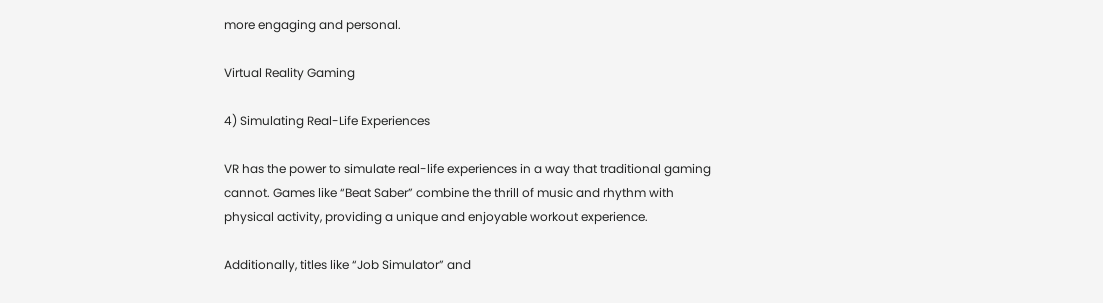more engaging and personal.

Virtual Reality Gaming

4) Simulating Real-Life Experiences

VR has the power to simulate real-life experiences in a way that traditional gaming cannot. Games like “Beat Saber” combine the thrill of music and rhythm with physical activity, providing a unique and enjoyable workout experience.

Additionally, titles like “Job Simulator” and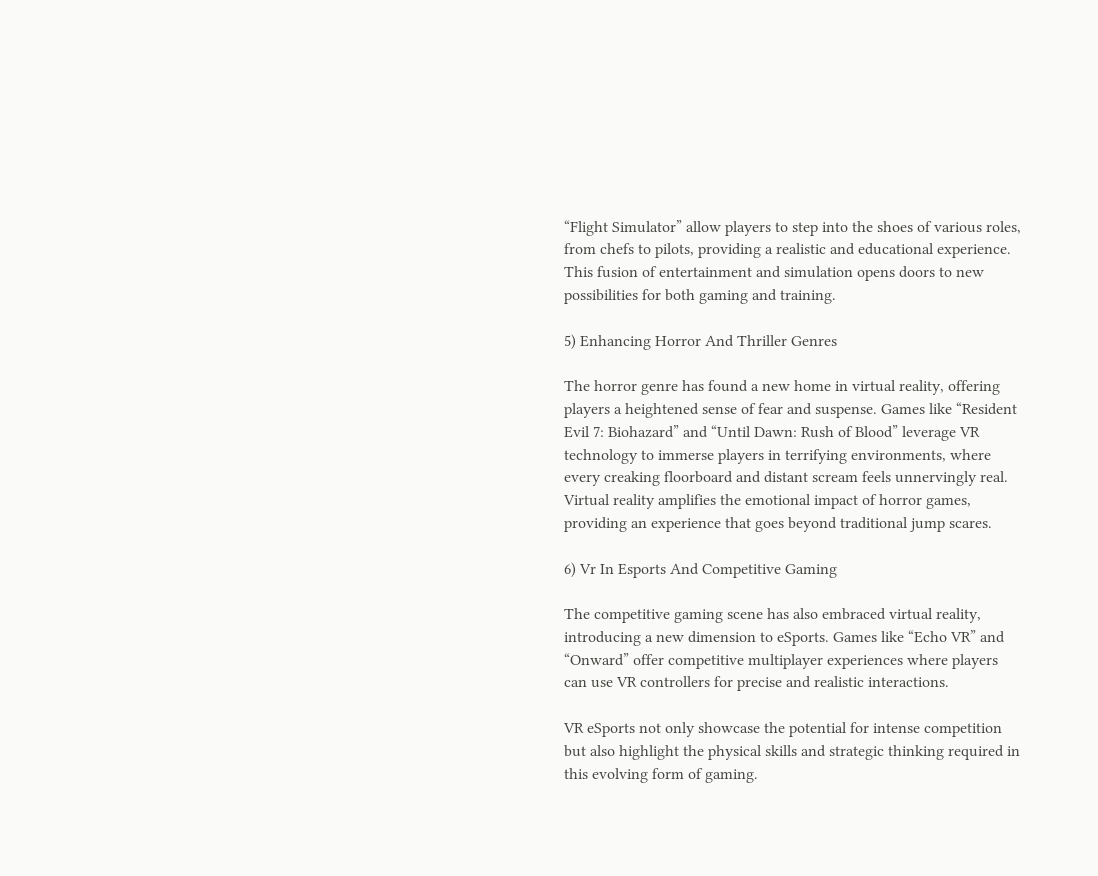“Flight Simulator” allow players to step into the shoes of various roles, from chefs to pilots, providing a realistic and educational experience. This fusion of entertainment and simulation opens doors to new possibilities for both gaming and training.

5) Enhancing Horror And Thriller Genres

The horror genre has found a new home in virtual reality, offering players a heightened sense of fear and suspense. Games like “Resident Evil 7: Biohazard” and “Until Dawn: Rush of Blood” leverage VR technology to immerse players in terrifying environments, where every creaking floorboard and distant scream feels unnervingly real. Virtual reality amplifies the emotional impact of horror games, providing an experience that goes beyond traditional jump scares.

6) Vr In Esports And Competitive Gaming

The competitive gaming scene has also embraced virtual reality, introducing a new dimension to eSports. Games like “Echo VR” and “Onward” offer competitive multiplayer experiences where players can use VR controllers for precise and realistic interactions.

VR eSports not only showcase the potential for intense competition but also highlight the physical skills and strategic thinking required in this evolving form of gaming.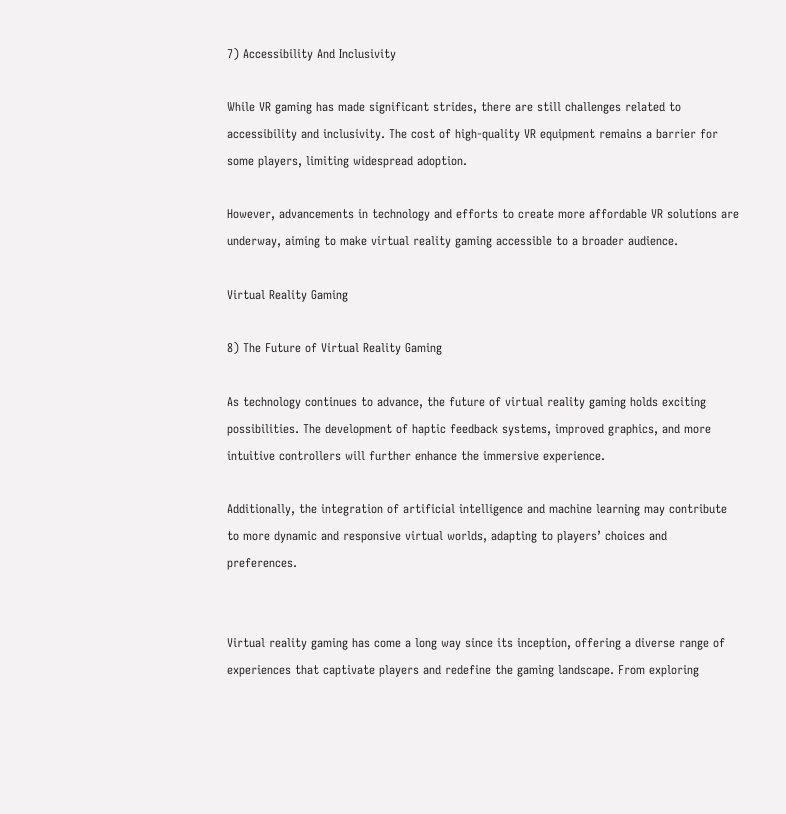7) Accessibility And Inclusivity

While VR gaming has made significant strides, there are still challenges related to accessibility and inclusivity. The cost of high-quality VR equipment remains a barrier for some players, limiting widespread adoption.

However, advancements in technology and efforts to create more affordable VR solutions are underway, aiming to make virtual reality gaming accessible to a broader audience.

Virtual Reality Gaming

8) The Future of Virtual Reality Gaming

As technology continues to advance, the future of virtual reality gaming holds exciting possibilities. The development of haptic feedback systems, improved graphics, and more intuitive controllers will further enhance the immersive experience.

Additionally, the integration of artificial intelligence and machine learning may contribute to more dynamic and responsive virtual worlds, adapting to players’ choices and preferences.


Virtual reality gaming has come a long way since its inception, offering a diverse range of experiences that captivate players and redefine the gaming landscape. From exploring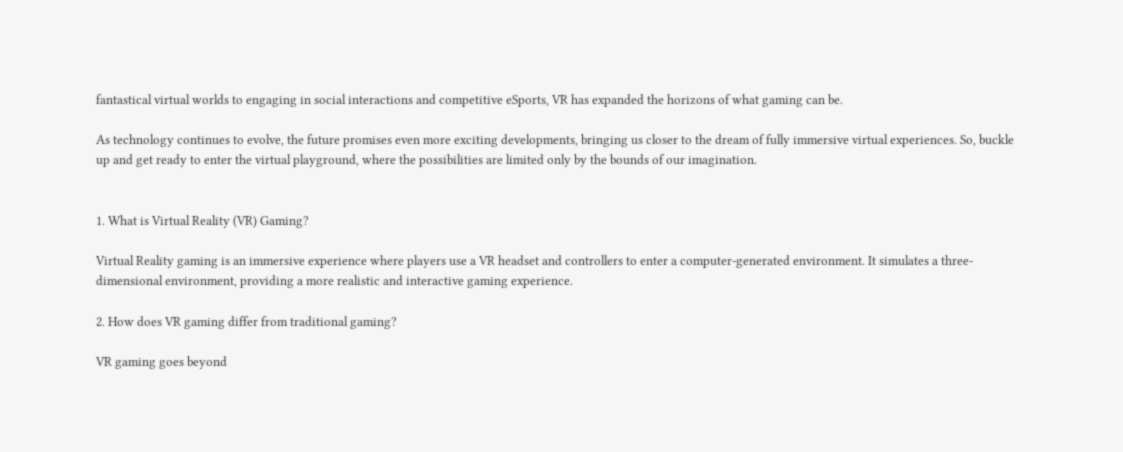fantastical virtual worlds to engaging in social interactions and competitive eSports, VR has expanded the horizons of what gaming can be.

As technology continues to evolve, the future promises even more exciting developments, bringing us closer to the dream of fully immersive virtual experiences. So, buckle up and get ready to enter the virtual playground, where the possibilities are limited only by the bounds of our imagination.


1. What is Virtual Reality (VR) Gaming?

Virtual Reality gaming is an immersive experience where players use a VR headset and controllers to enter a computer-generated environment. It simulates a three-dimensional environment, providing a more realistic and interactive gaming experience.

2. How does VR gaming differ from traditional gaming?

VR gaming goes beyond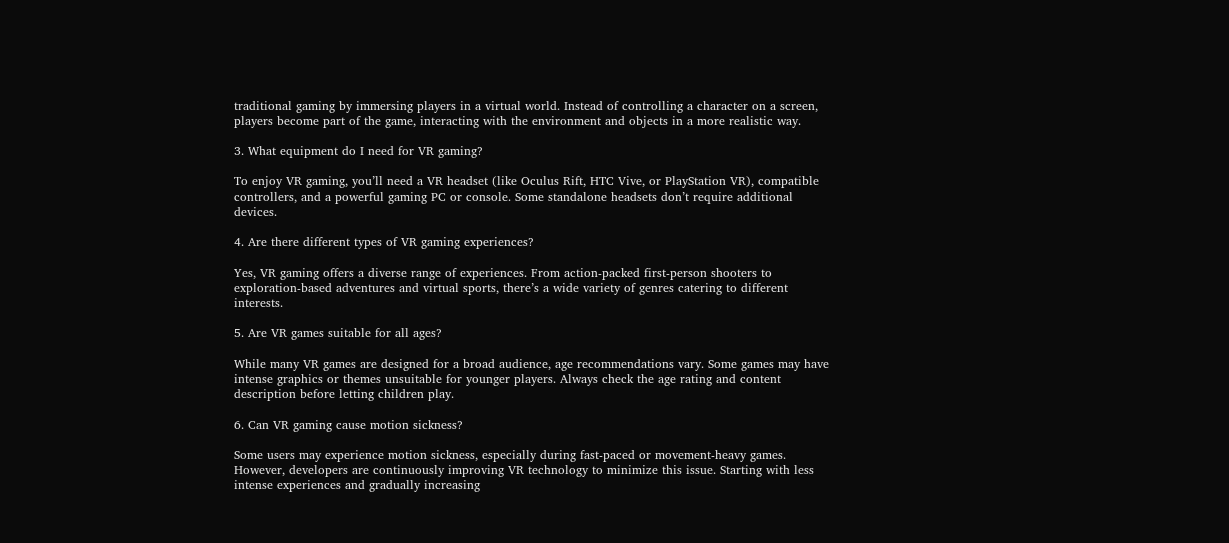traditional gaming by immersing players in a virtual world. Instead of controlling a character on a screen, players become part of the game, interacting with the environment and objects in a more realistic way.

3. What equipment do I need for VR gaming?

To enjoy VR gaming, you’ll need a VR headset (like Oculus Rift, HTC Vive, or PlayStation VR), compatible controllers, and a powerful gaming PC or console. Some standalone headsets don’t require additional devices.

4. Are there different types of VR gaming experiences?

Yes, VR gaming offers a diverse range of experiences. From action-packed first-person shooters to exploration-based adventures and virtual sports, there’s a wide variety of genres catering to different interests.

5. Are VR games suitable for all ages?

While many VR games are designed for a broad audience, age recommendations vary. Some games may have intense graphics or themes unsuitable for younger players. Always check the age rating and content description before letting children play.

6. Can VR gaming cause motion sickness?

Some users may experience motion sickness, especially during fast-paced or movement-heavy games. However, developers are continuously improving VR technology to minimize this issue. Starting with less intense experiences and gradually increasing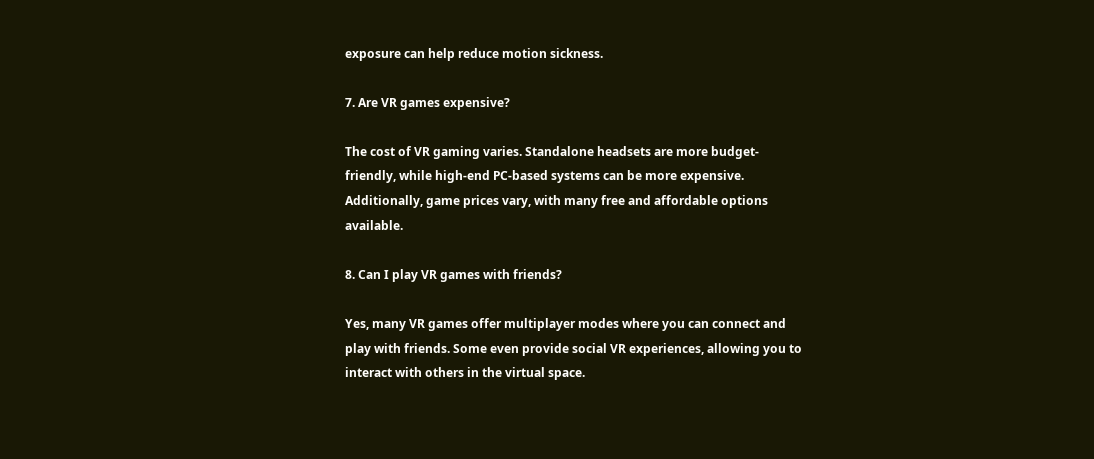exposure can help reduce motion sickness.

7. Are VR games expensive?

The cost of VR gaming varies. Standalone headsets are more budget-friendly, while high-end PC-based systems can be more expensive. Additionally, game prices vary, with many free and affordable options available.

8. Can I play VR games with friends?

Yes, many VR games offer multiplayer modes where you can connect and play with friends. Some even provide social VR experiences, allowing you to interact with others in the virtual space.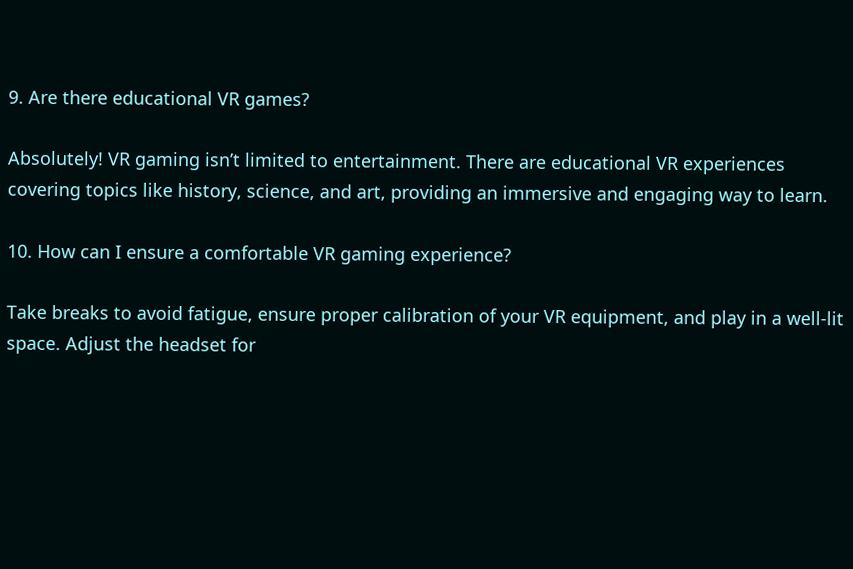9. Are there educational VR games?

Absolutely! VR gaming isn’t limited to entertainment. There are educational VR experiences covering topics like history, science, and art, providing an immersive and engaging way to learn.

10. How can I ensure a comfortable VR gaming experience?

Take breaks to avoid fatigue, ensure proper calibration of your VR equipment, and play in a well-lit space. Adjust the headset for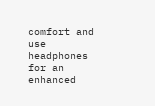comfort and use headphones for an enhanced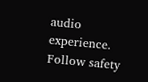audio experience. Follow safety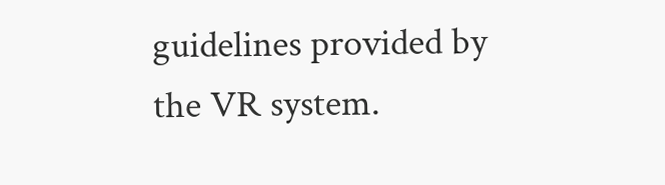guidelines provided by the VR system.